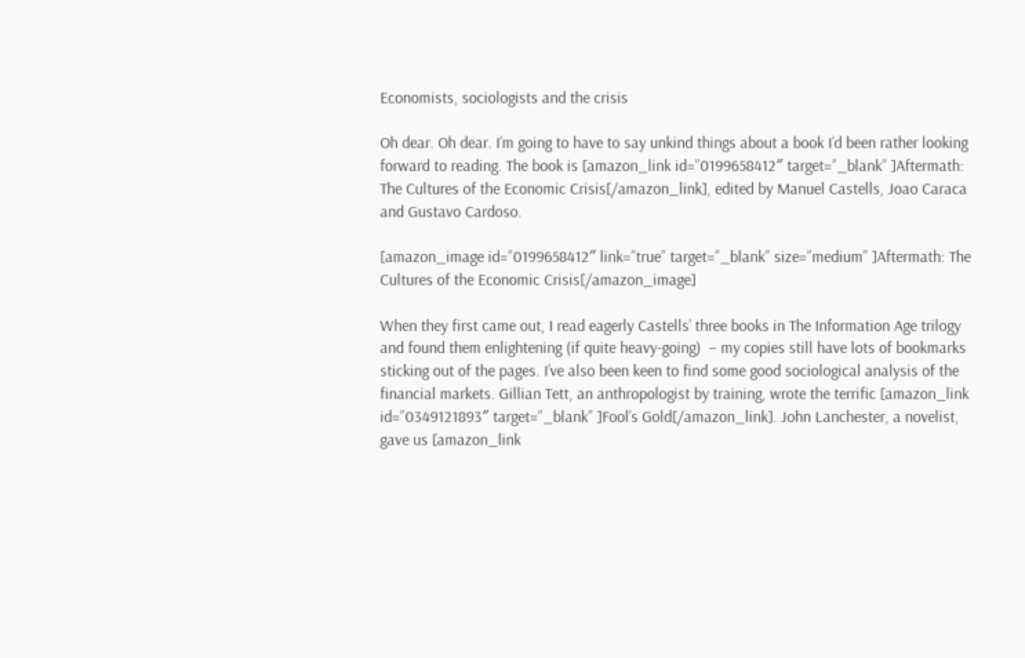Economists, sociologists and the crisis

Oh dear. Oh dear. I’m going to have to say unkind things about a book I’d been rather looking forward to reading. The book is [amazon_link id=”0199658412″ target=”_blank” ]Aftermath: The Cultures of the Economic Crisis[/amazon_link], edited by Manuel Castells, Joao Caraca and Gustavo Cardoso.

[amazon_image id=”0199658412″ link=”true” target=”_blank” size=”medium” ]Aftermath: The Cultures of the Economic Crisis[/amazon_image]

When they first came out, I read eagerly Castells’ three books in The Information Age trilogy and found them enlightening (if quite heavy-going)  – my copies still have lots of bookmarks sticking out of the pages. I’ve also been keen to find some good sociological analysis of the financial markets. Gillian Tett, an anthropologist by training, wrote the terrific [amazon_link id=”0349121893″ target=”_blank” ]Fool’s Gold[/amazon_link]. John Lanchester, a novelist, gave us [amazon_link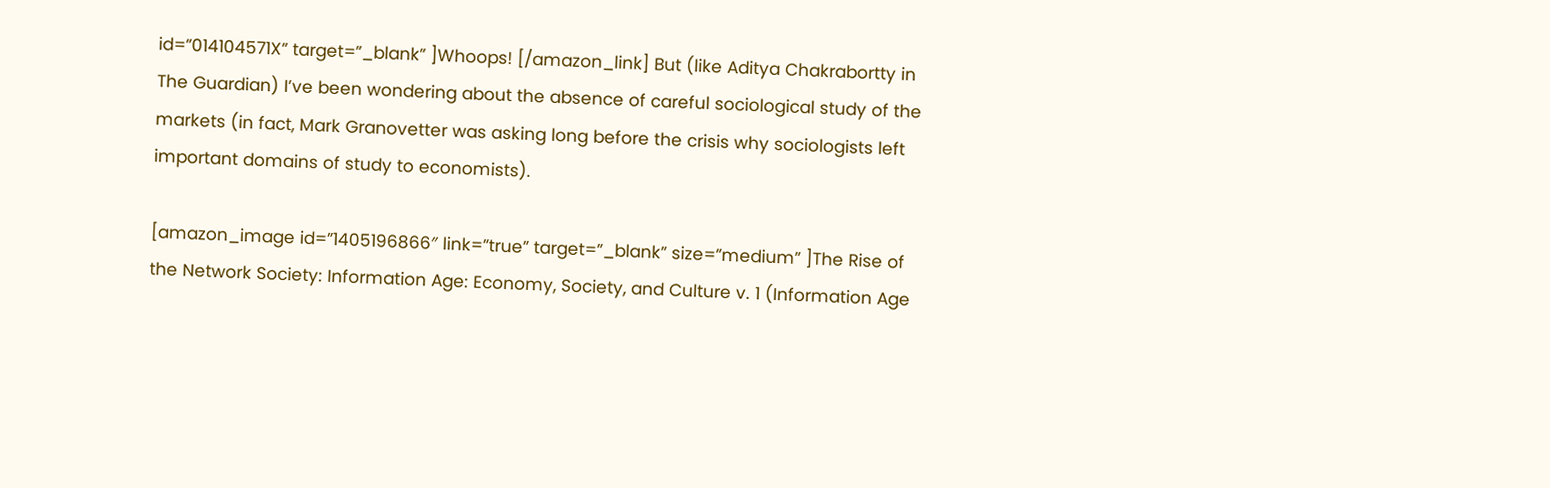id=”014104571X” target=”_blank” ]Whoops! [/amazon_link] But (like Aditya Chakrabortty in The Guardian) I’ve been wondering about the absence of careful sociological study of the markets (in fact, Mark Granovetter was asking long before the crisis why sociologists left important domains of study to economists).

[amazon_image id=”1405196866″ link=”true” target=”_blank” size=”medium” ]The Rise of the Network Society: Information Age: Economy, Society, and Culture v. 1 (Information Age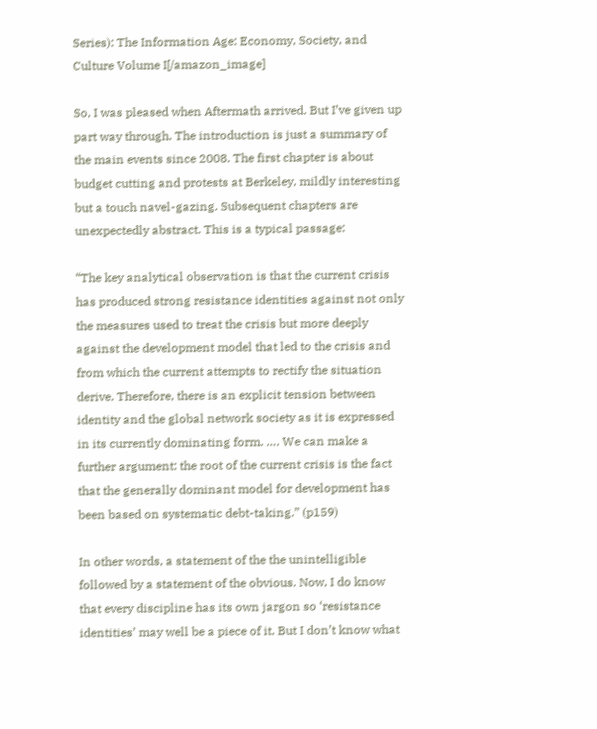Series): The Information Age: Economy, Society, and Culture Volume I[/amazon_image]

So, I was pleased when Aftermath arrived. But I’ve given up part way through. The introduction is just a summary of the main events since 2008. The first chapter is about budget cutting and protests at Berkeley, mildly interesting but a touch navel-gazing. Subsequent chapters are unexpectedly abstract. This is a typical passage:

“The key analytical observation is that the current crisis has produced strong resistance identities against not only the measures used to treat the crisis but more deeply against the development model that led to the crisis and from which the current attempts to rectify the situation derive. Therefore, there is an explicit tension between identity and the global network society as it is expressed in its currently dominating form. …. We can make a further argument: the root of the current crisis is the fact that the generally dominant model for development has been based on systematic debt-taking.” (p159)

In other words, a statement of the the unintelligible followed by a statement of the obvious. Now, I do know that every discipline has its own jargon so ‘resistance identities’ may well be a piece of it. But I don’t know what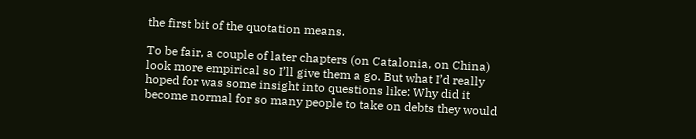the first bit of the quotation means.

To be fair, a couple of later chapters (on Catalonia, on China) look more empirical so I’ll give them a go. But what I’d really hoped for was some insight into questions like: Why did it become normal for so many people to take on debts they would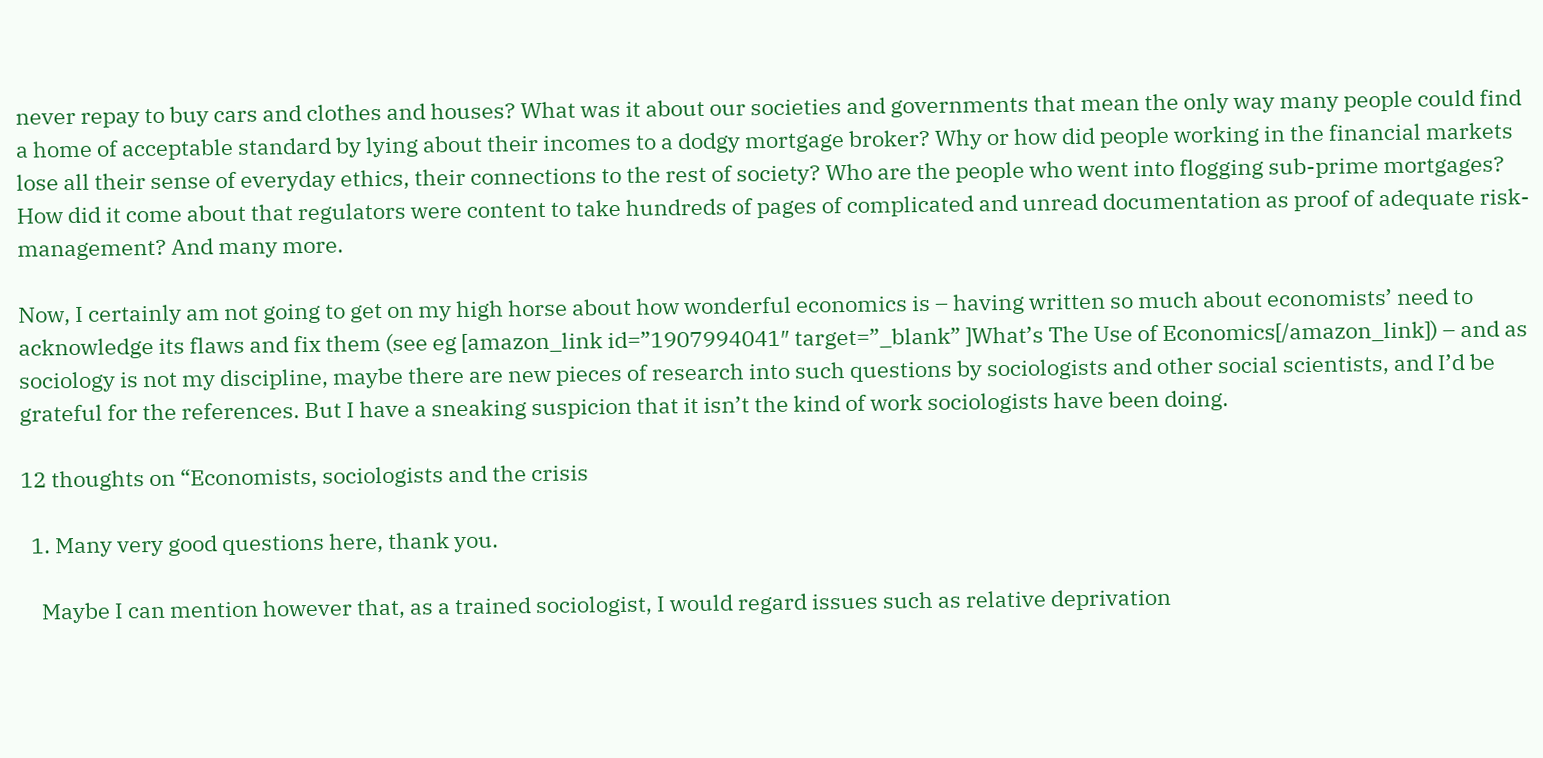never repay to buy cars and clothes and houses? What was it about our societies and governments that mean the only way many people could find a home of acceptable standard by lying about their incomes to a dodgy mortgage broker? Why or how did people working in the financial markets lose all their sense of everyday ethics, their connections to the rest of society? Who are the people who went into flogging sub-prime mortgages?  How did it come about that regulators were content to take hundreds of pages of complicated and unread documentation as proof of adequate risk-management? And many more.

Now, I certainly am not going to get on my high horse about how wonderful economics is – having written so much about economists’ need to acknowledge its flaws and fix them (see eg [amazon_link id=”1907994041″ target=”_blank” ]What’s The Use of Economics[/amazon_link]) – and as sociology is not my discipline, maybe there are new pieces of research into such questions by sociologists and other social scientists, and I’d be grateful for the references. But I have a sneaking suspicion that it isn’t the kind of work sociologists have been doing.

12 thoughts on “Economists, sociologists and the crisis

  1. Many very good questions here, thank you.

    Maybe I can mention however that, as a trained sociologist, I would regard issues such as relative deprivation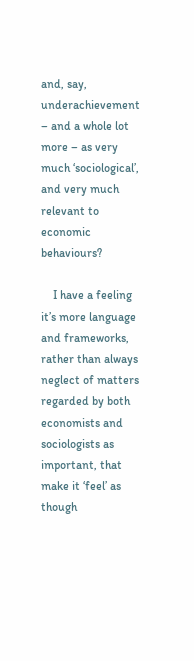and, say, underachievement – and a whole lot more – as very much ‘sociological’, and very much relevant to economic behaviours?

    I have a feeling it’s more language and frameworks, rather than always neglect of matters regarded by both economists and sociologists as important, that make it ‘feel’ as though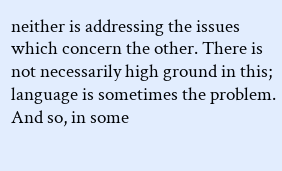neither is addressing the issues which concern the other. There is not necessarily high ground in this; language is sometimes the problem. And so, in some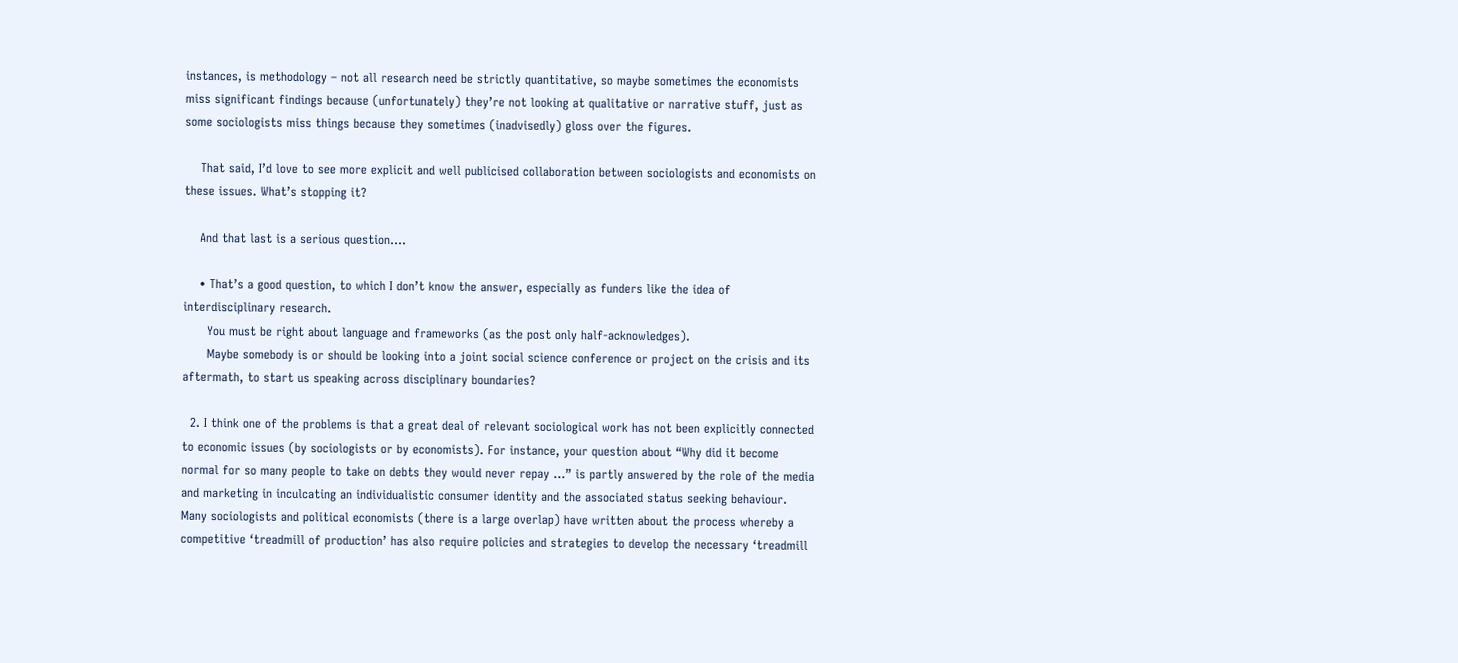instances, is methodology – not all research need be strictly quantitative, so maybe sometimes the economists miss significant findings because (unfortunately) they’re not looking at qualitative or narrative stuff, just as some sociologists miss things because they sometimes (inadvisedly) gloss over the figures.

    That said, I’d love to see more explicit and well publicised collaboration between sociologists and economists on these issues. What’s stopping it?

    And that last is a serious question….

    • That’s a good question, to which I don’t know the answer, especially as funders like the idea of interdisciplinary research.
      You must be right about language and frameworks (as the post only half-acknowledges).
      Maybe somebody is or should be looking into a joint social science conference or project on the crisis and its aftermath, to start us speaking across disciplinary boundaries?

  2. I think one of the problems is that a great deal of relevant sociological work has not been explicitly connected to economic issues (by sociologists or by economists). For instance, your question about “Why did it become normal for so many people to take on debts they would never repay …” is partly answered by the role of the media and marketing in inculcating an individualistic consumer identity and the associated status seeking behaviour. Many sociologists and political economists (there is a large overlap) have written about the process whereby a competitive ‘treadmill of production’ has also require policies and strategies to develop the necessary ‘treadmill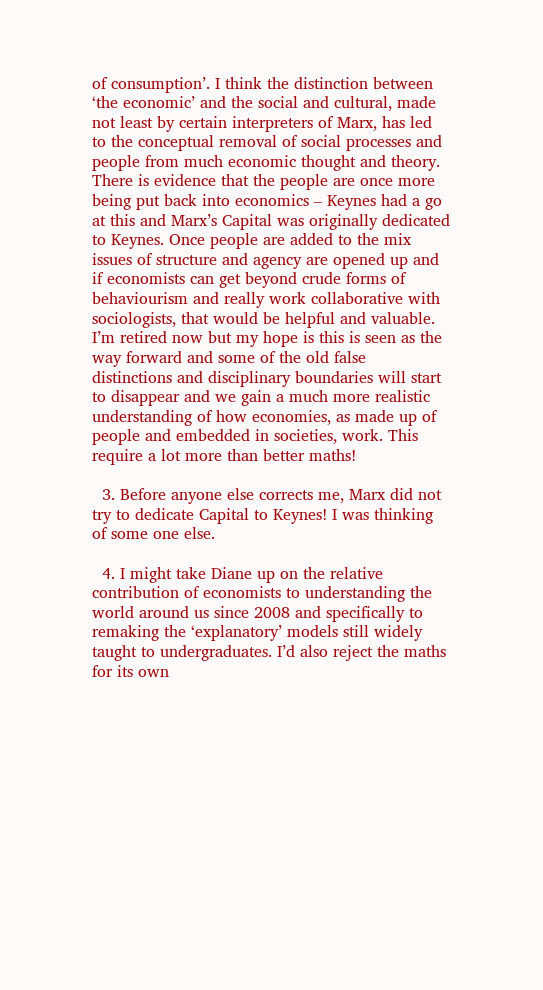of consumption’. I think the distinction between ‘the economic’ and the social and cultural, made not least by certain interpreters of Marx, has led to the conceptual removal of social processes and people from much economic thought and theory. There is evidence that the people are once more being put back into economics – Keynes had a go at this and Marx’s Capital was originally dedicated to Keynes. Once people are added to the mix issues of structure and agency are opened up and if economists can get beyond crude forms of behaviourism and really work collaborative with sociologists, that would be helpful and valuable. I’m retired now but my hope is this is seen as the way forward and some of the old false distinctions and disciplinary boundaries will start to disappear and we gain a much more realistic understanding of how economies, as made up of people and embedded in societies, work. This require a lot more than better maths!

  3. Before anyone else corrects me, Marx did not try to dedicate Capital to Keynes! I was thinking of some one else.

  4. I might take Diane up on the relative contribution of economists to understanding the world around us since 2008 and specifically to remaking the ‘explanatory’ models still widely taught to undergraduates. I’d also reject the maths for its own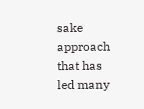sake approach that has led many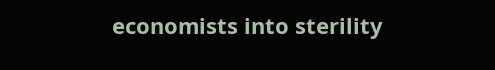economists into sterility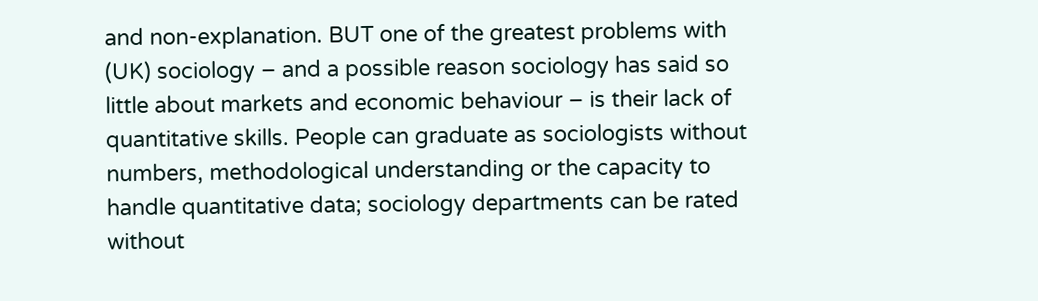and non-explanation. BUT one of the greatest problems with (UK) sociology – and a possible reason sociology has said so little about markets and economic behaviour – is their lack of quantitative skills. People can graduate as sociologists without numbers, methodological understanding or the capacity to handle quantitative data; sociology departments can be rated without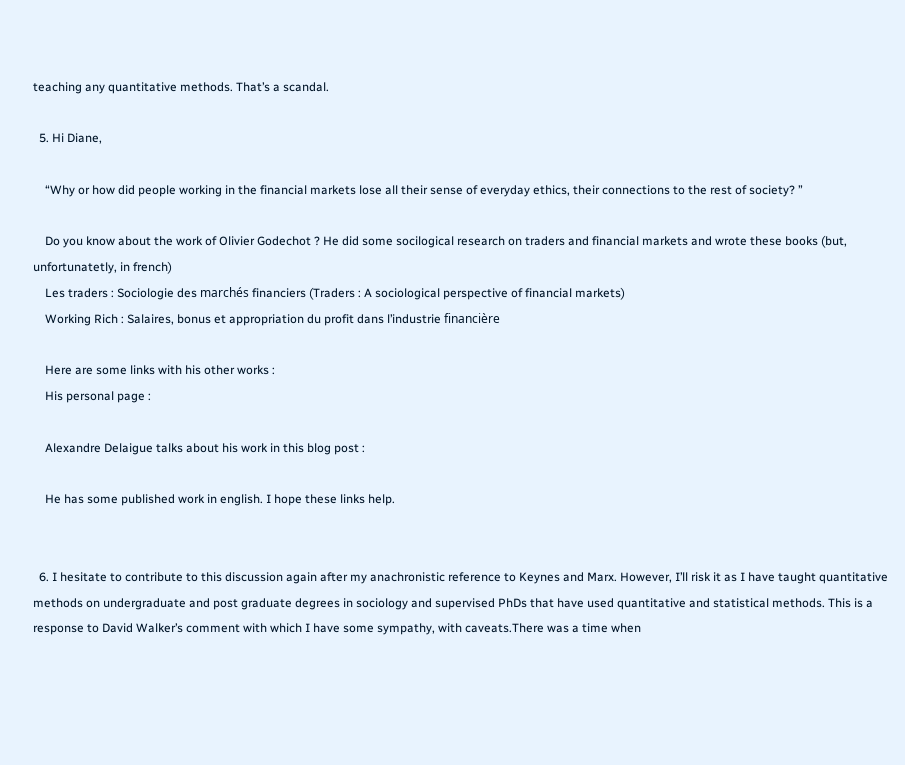teaching any quantitative methods. That’s a scandal.

  5. Hi Diane,

    “Why or how did people working in the financial markets lose all their sense of everyday ethics, their connections to the rest of society? ”

    Do you know about the work of Olivier Godechot ? He did some socilogical research on traders and financial markets and wrote these books (but, unfortunatetly, in french)
    Les traders : Sociologie des marchés financiers (Traders : A sociological perspective of financial markets)
    Working Rich : Salaires, bonus et appropriation du profit dans l’industrie financière

    Here are some links with his other works :
    His personal page :

    Alexandre Delaigue talks about his work in this blog post :

    He has some published work in english. I hope these links help.


  6. I hesitate to contribute to this discussion again after my anachronistic reference to Keynes and Marx. However, I’ll risk it as I have taught quantitative methods on undergraduate and post graduate degrees in sociology and supervised PhDs that have used quantitative and statistical methods. This is a response to David Walker’s comment with which I have some sympathy, with caveats.There was a time when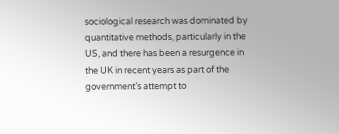sociological research was dominated by quantitative methods, particularly in the US, and there has been a resurgence in the UK in recent years as part of the government’s attempt to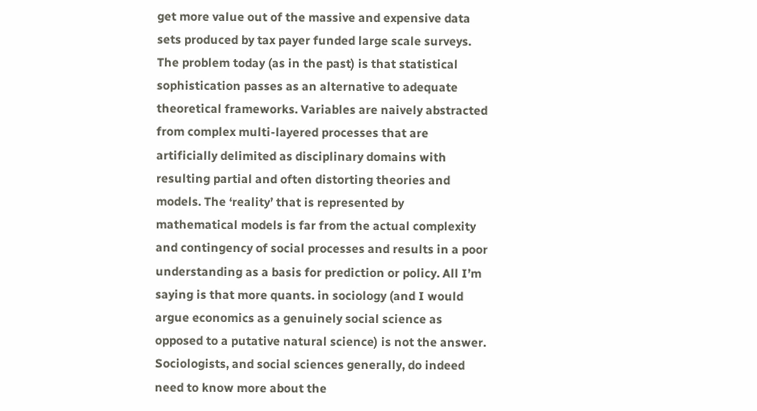get more value out of the massive and expensive data sets produced by tax payer funded large scale surveys. The problem today (as in the past) is that statistical sophistication passes as an alternative to adequate theoretical frameworks. Variables are naively abstracted from complex multi-layered processes that are artificially delimited as disciplinary domains with resulting partial and often distorting theories and models. The ‘reality’ that is represented by mathematical models is far from the actual complexity and contingency of social processes and results in a poor understanding as a basis for prediction or policy. All I’m saying is that more quants. in sociology (and I would argue economics as a genuinely social science as opposed to a putative natural science) is not the answer. Sociologists, and social sciences generally, do indeed need to know more about the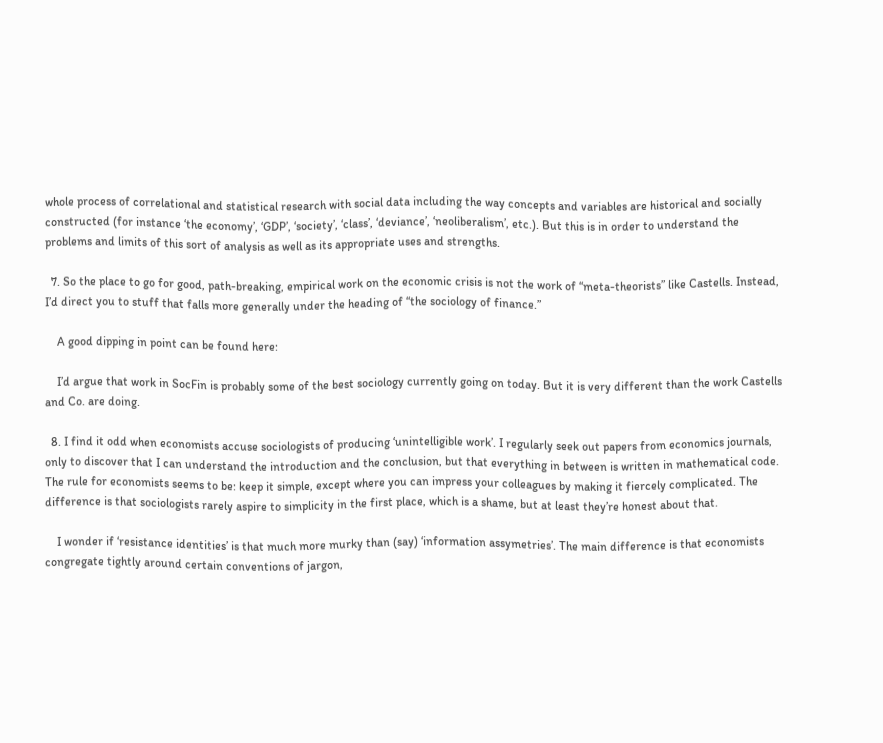whole process of correlational and statistical research with social data including the way concepts and variables are historical and socially constructed (for instance ‘the economy’, ‘GDP’, ‘society’, ‘class’, ‘deviance’, ‘neoliberalism’, etc.). But this is in order to understand the problems and limits of this sort of analysis as well as its appropriate uses and strengths.

  7. So the place to go for good, path-breaking, empirical work on the economic crisis is not the work of “meta-theorists” like Castells. Instead, I’d direct you to stuff that falls more generally under the heading of “the sociology of finance.”

    A good dipping in point can be found here:

    I’d argue that work in SocFin is probably some of the best sociology currently going on today. But it is very different than the work Castells and Co. are doing.

  8. I find it odd when economists accuse sociologists of producing ‘unintelligible work’. I regularly seek out papers from economics journals, only to discover that I can understand the introduction and the conclusion, but that everything in between is written in mathematical code. The rule for economists seems to be: keep it simple, except where you can impress your colleagues by making it fiercely complicated. The difference is that sociologists rarely aspire to simplicity in the first place, which is a shame, but at least they’re honest about that.

    I wonder if ‘resistance identities’ is that much more murky than (say) ‘information assymetries’. The main difference is that economists congregate tightly around certain conventions of jargon,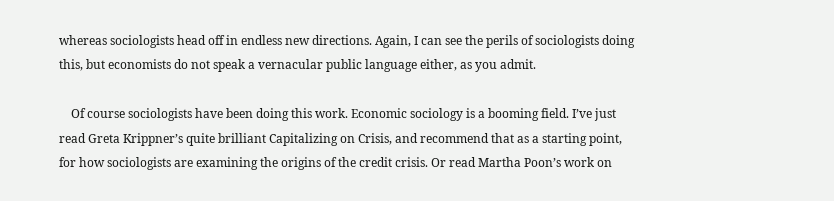whereas sociologists head off in endless new directions. Again, I can see the perils of sociologists doing this, but economists do not speak a vernacular public language either, as you admit.

    Of course sociologists have been doing this work. Economic sociology is a booming field. I’ve just read Greta Krippner’s quite brilliant Capitalizing on Crisis, and recommend that as a starting point, for how sociologists are examining the origins of the credit crisis. Or read Martha Poon’s work on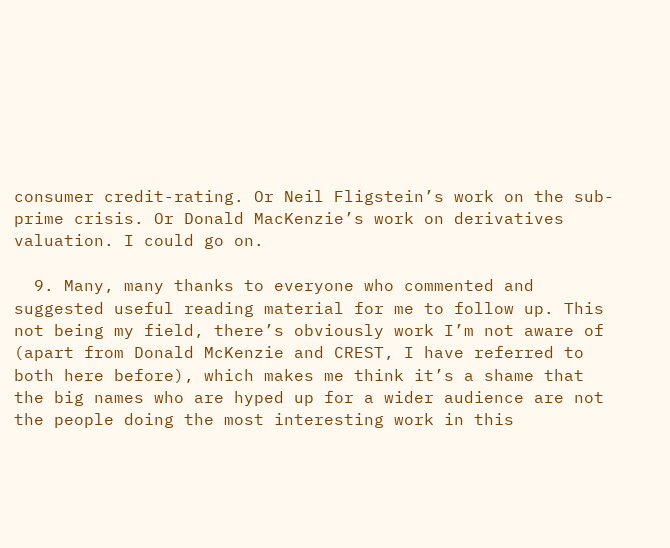consumer credit-rating. Or Neil Fligstein’s work on the sub-prime crisis. Or Donald MacKenzie’s work on derivatives valuation. I could go on.

  9. Many, many thanks to everyone who commented and suggested useful reading material for me to follow up. This not being my field, there’s obviously work I’m not aware of (apart from Donald McKenzie and CREST, I have referred to both here before), which makes me think it’s a shame that the big names who are hyped up for a wider audience are not the people doing the most interesting work in this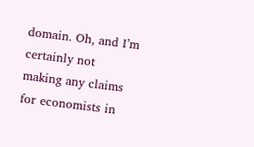domain. Oh, and I’m certainly not making any claims for economists in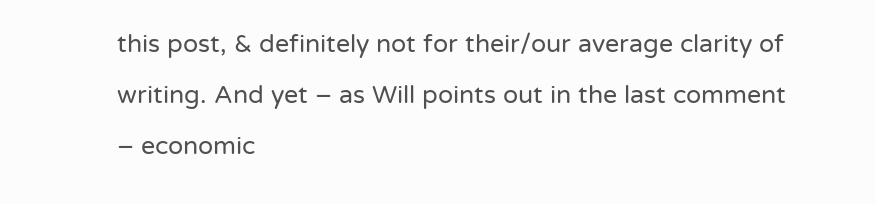this post, & definitely not for their/our average clarity of writing. And yet – as Will points out in the last comment – economic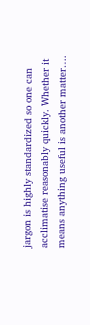jargon is highly standardized so one can acclimatise reasonably quickly. Whether it means anything useful is another matter….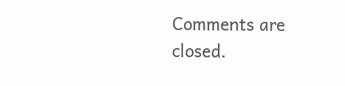Comments are closed.